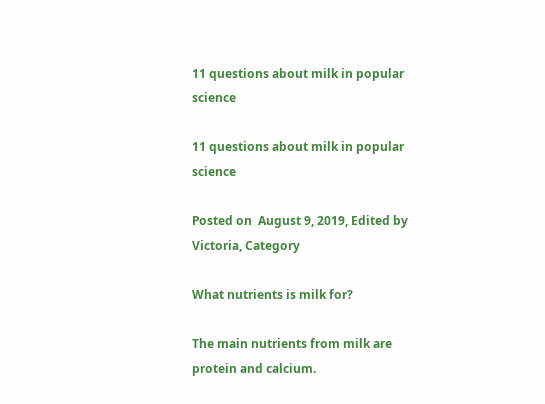11 questions about milk in popular science

11 questions about milk in popular science

Posted on  August 9, 2019, Edited by Victoria, Category

What nutrients is milk for?

The main nutrients from milk are protein and calcium.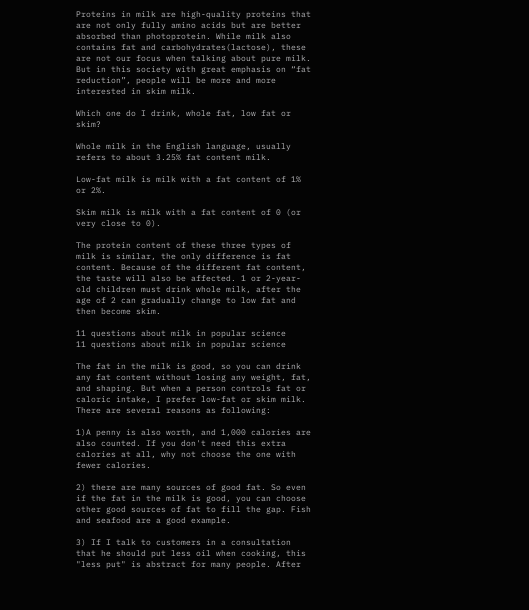Proteins in milk are high-quality proteins that are not only fully amino acids but are better absorbed than photoprotein. While milk also contains fat and carbohydrates(lactose), these are not our focus when talking about pure milk. But in this society with great emphasis on “fat reduction”, people will be more and more interested in skim milk.

Which one do I drink, whole fat, low fat or skim?

Whole milk in the English language, usually refers to about 3.25% fat content milk.

Low-fat milk is milk with a fat content of 1% or 2%.

Skim milk is milk with a fat content of 0 (or very close to 0).

The protein content of these three types of milk is similar, the only difference is fat content. Because of the different fat content, the taste will also be affected. 1 or 2-year-old children must drink whole milk, after the age of 2 can gradually change to low fat and then become skim.

11 questions about milk in popular science
11 questions about milk in popular science

The fat in the milk is good, so you can drink any fat content without losing any weight, fat, and shaping. But when a person controls fat or caloric intake, I prefer low-fat or skim milk. There are several reasons as following:

1)A penny is also worth, and 1,000 calories are also counted. If you don't need this extra calories at all, why not choose the one with fewer calories.

2) there are many sources of good fat. So even if the fat in the milk is good, you can choose other good sources of fat to fill the gap. Fish and seafood are a good example.

3) If I talk to customers in a consultation that he should put less oil when cooking, this "less put" is abstract for many people. After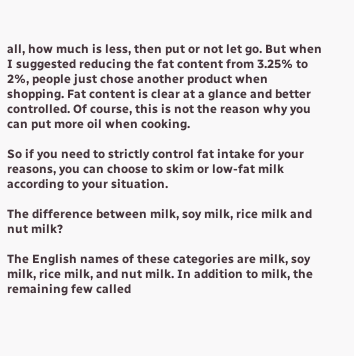all, how much is less, then put or not let go. But when I suggested reducing the fat content from 3.25% to 2%, people just chose another product when shopping. Fat content is clear at a glance and better controlled. Of course, this is not the reason why you can put more oil when cooking.

So if you need to strictly control fat intake for your reasons, you can choose to skim or low-fat milk according to your situation.

The difference between milk, soy milk, rice milk and nut milk?

The English names of these categories are milk, soy milk, rice milk, and nut milk. In addition to milk, the remaining few called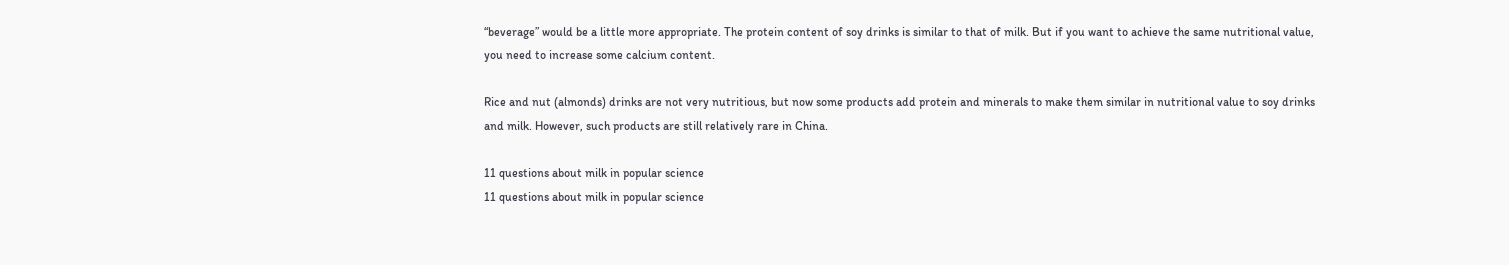“beverage” would be a little more appropriate. The protein content of soy drinks is similar to that of milk. But if you want to achieve the same nutritional value, you need to increase some calcium content.

Rice and nut (almonds) drinks are not very nutritious, but now some products add protein and minerals to make them similar in nutritional value to soy drinks and milk. However, such products are still relatively rare in China.

11 questions about milk in popular science
11 questions about milk in popular science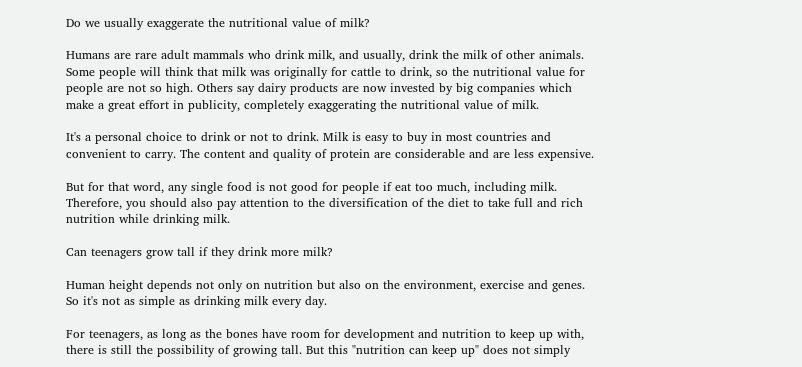Do we usually exaggerate the nutritional value of milk?

Humans are rare adult mammals who drink milk, and usually, drink the milk of other animals. Some people will think that milk was originally for cattle to drink, so the nutritional value for people are not so high. Others say dairy products are now invested by big companies which make a great effort in publicity, completely exaggerating the nutritional value of milk.

It's a personal choice to drink or not to drink. Milk is easy to buy in most countries and convenient to carry. The content and quality of protein are considerable and are less expensive.

But for that word, any single food is not good for people if eat too much, including milk. Therefore, you should also pay attention to the diversification of the diet to take full and rich nutrition while drinking milk.

Can teenagers grow tall if they drink more milk?

Human height depends not only on nutrition but also on the environment, exercise and genes. So it's not as simple as drinking milk every day.

For teenagers, as long as the bones have room for development and nutrition to keep up with, there is still the possibility of growing tall. But this "nutrition can keep up" does not simply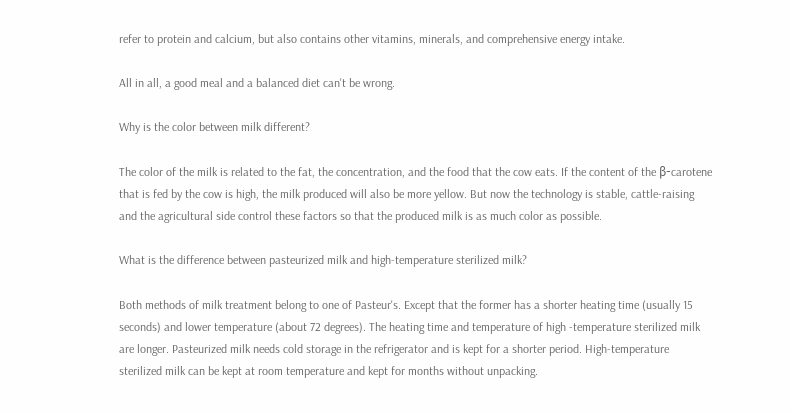refer to protein and calcium, but also contains other vitamins, minerals, and comprehensive energy intake.

All in all, a good meal and a balanced diet can't be wrong.

Why is the color between milk different?

The color of the milk is related to the fat, the concentration, and the food that the cow eats. If the content of the β-carotene that is fed by the cow is high, the milk produced will also be more yellow. But now the technology is stable, cattle-raising and the agricultural side control these factors so that the produced milk is as much color as possible.

What is the difference between pasteurized milk and high-temperature sterilized milk?

Both methods of milk treatment belong to one of Pasteur's. Except that the former has a shorter heating time (usually 15 seconds) and lower temperature (about 72 degrees). The heating time and temperature of high -temperature sterilized milk are longer. Pasteurized milk needs cold storage in the refrigerator and is kept for a shorter period. High-temperature sterilized milk can be kept at room temperature and kept for months without unpacking.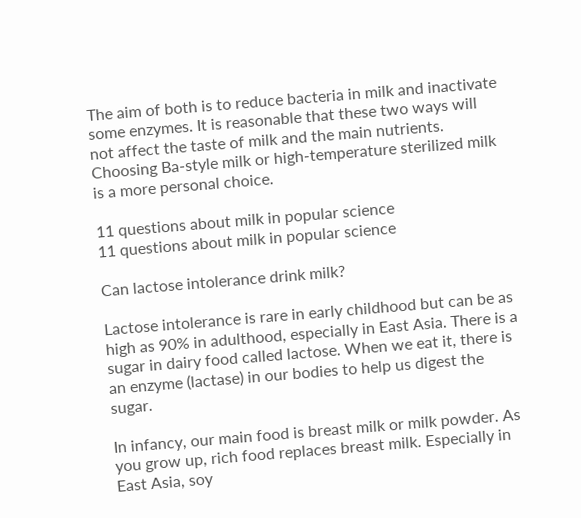The aim of both is to reduce bacteria in milk and inactivate some enzymes. It is reasonable that these two ways will not affect the taste of milk and the main nutrients. Choosing Ba-style milk or high-temperature sterilized milk is a more personal choice.

11 questions about milk in popular science
11 questions about milk in popular science

Can lactose intolerance drink milk?

Lactose intolerance is rare in early childhood but can be as high as 90% in adulthood, especially in East Asia. There is a sugar in dairy food called lactose. When we eat it, there is an enzyme (lactase) in our bodies to help us digest the sugar.

In infancy, our main food is breast milk or milk powder. As you grow up, rich food replaces breast milk. Especially in East Asia, soy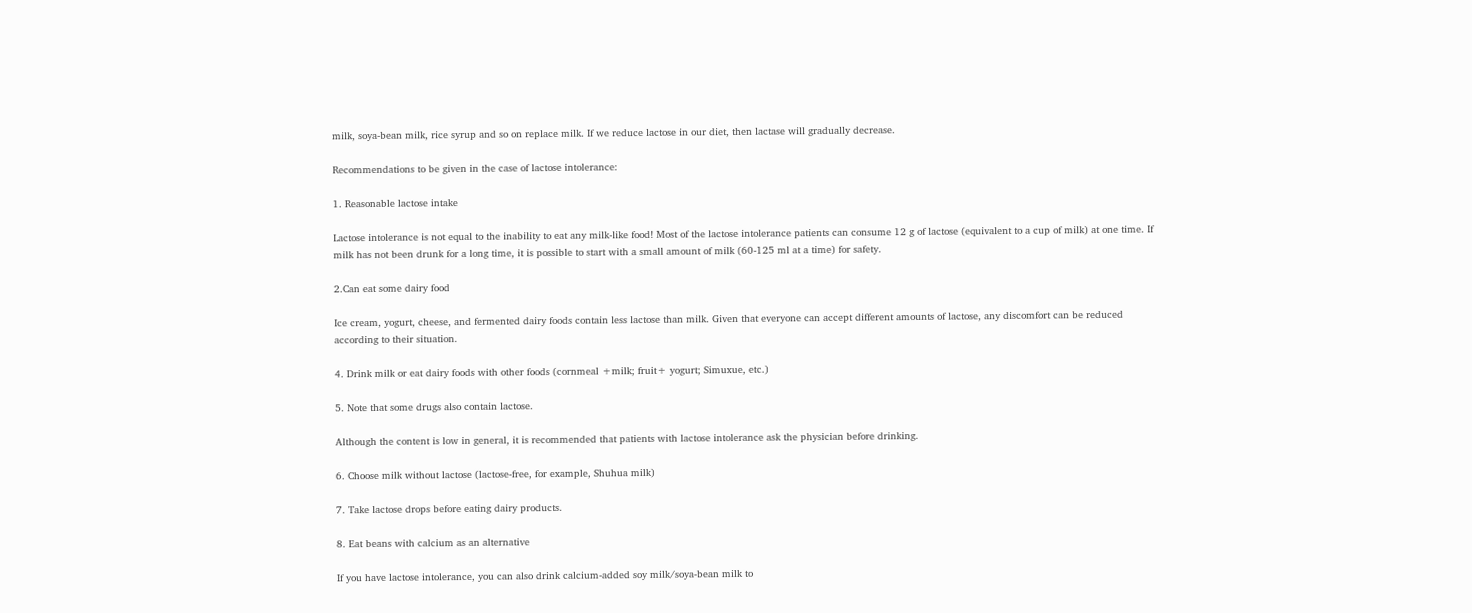milk, soya-bean milk, rice syrup and so on replace milk. If we reduce lactose in our diet, then lactase will gradually decrease.

Recommendations to be given in the case of lactose intolerance:

1. Reasonable lactose intake

Lactose intolerance is not equal to the inability to eat any milk-like food! Most of the lactose intolerance patients can consume 12 g of lactose (equivalent to a cup of milk) at one time. If milk has not been drunk for a long time, it is possible to start with a small amount of milk (60-125 ml at a time) for safety.

2.Can eat some dairy food

Ice cream, yogurt, cheese, and fermented dairy foods contain less lactose than milk. Given that everyone can accept different amounts of lactose, any discomfort can be reduced according to their situation.

4. Drink milk or eat dairy foods with other foods (cornmeal +milk; fruit+ yogurt; Simuxue, etc.)

5. Note that some drugs also contain lactose.

Although the content is low in general, it is recommended that patients with lactose intolerance ask the physician before drinking.

6. Choose milk without lactose (lactose-free, for example, Shuhua milk)

7. Take lactose drops before eating dairy products.

8. Eat beans with calcium as an alternative

If you have lactose intolerance, you can also drink calcium-added soy milk/soya-bean milk to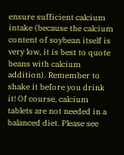ensure sufficient calcium intake (because the calcium content of soybean itself is very low, it is best to quote beans with calcium addition). Remember to shake it before you drink it! Of course, calcium tablets are not needed in a balanced diet. Please see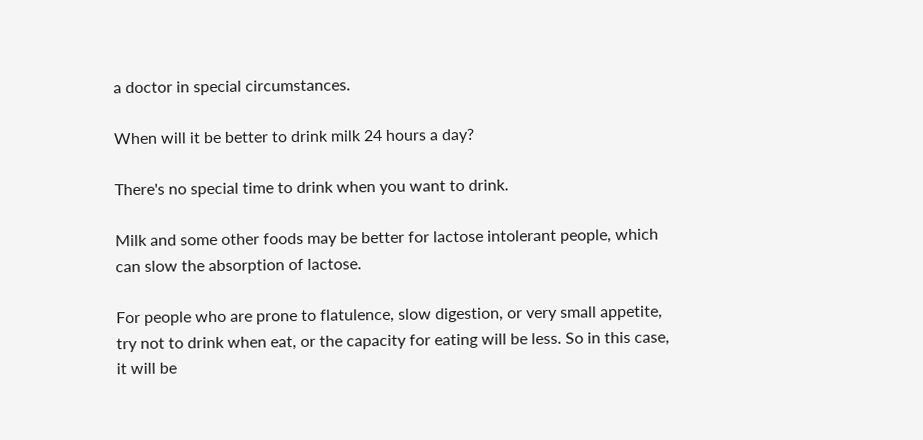a doctor in special circumstances.

When will it be better to drink milk 24 hours a day?

There's no special time to drink when you want to drink.

Milk and some other foods may be better for lactose intolerant people, which can slow the absorption of lactose.

For people who are prone to flatulence, slow digestion, or very small appetite, try not to drink when eat, or the capacity for eating will be less. So in this case, it will be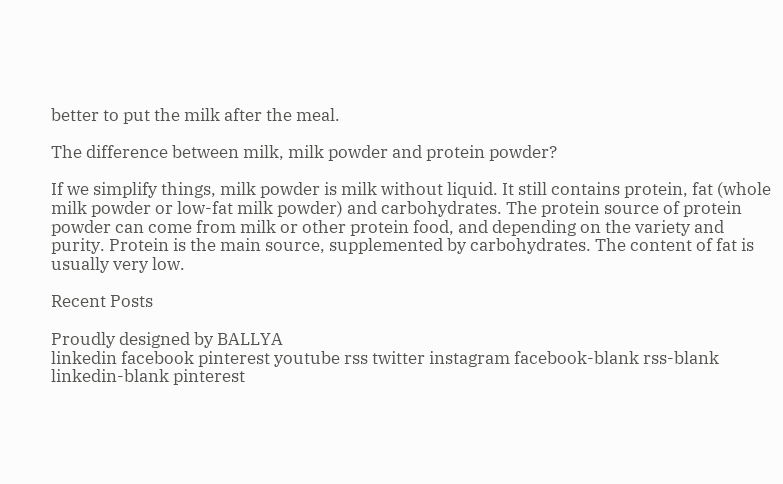better to put the milk after the meal.

The difference between milk, milk powder and protein powder?

If we simplify things, milk powder is milk without liquid. It still contains protein, fat (whole milk powder or low-fat milk powder) and carbohydrates. The protein source of protein powder can come from milk or other protein food, and depending on the variety and purity. Protein is the main source, supplemented by carbohydrates. The content of fat is usually very low.

Recent Posts

Proudly designed by BALLYA
linkedin facebook pinterest youtube rss twitter instagram facebook-blank rss-blank linkedin-blank pinterest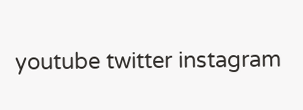youtube twitter instagram